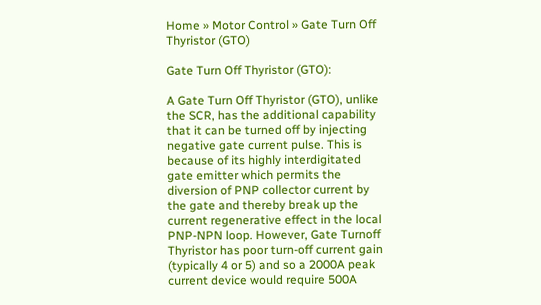Home » Motor Control » Gate Turn Off Thyristor (GTO)

Gate Turn Off Thyristor (GTO):

A Gate Turn Off Thyristor (GTO), unlike the SCR, has the additional capability that it can be turned off by injecting negative gate current pulse. This is because of its highly interdigitated gate emitter which permits the diversion of PNP collector current by the gate and thereby break up the current regenerative effect in the local PNP-NPN loop. However, Gate Turnoff Thyristor has poor turn-off current gain (typically 4 or 5) and so a 2000A peak current device would require 500A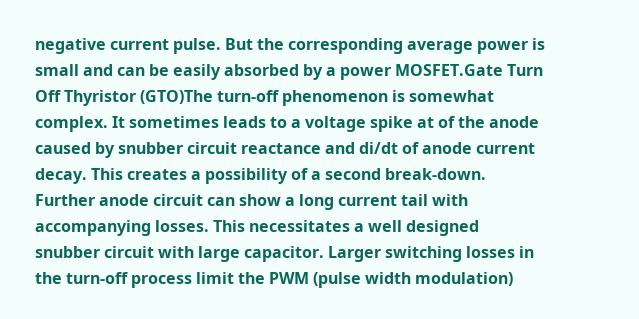negative current pulse. But the corresponding average power is small and can be easily absorbed by a power MOSFET.Gate Turn Off Thyristor (GTO)The turn-off phenomenon is somewhat complex. It sometimes leads to a voltage spike at of the anode caused by snubber circuit reactance and di/dt of anode current decay. This creates a possibility of a second break-down. Further anode circuit can show a long current tail with accompanying losses. This necessitates a well designed snubber circuit with large capacitor. Larger switching losses in the turn-off process limit the PWM (pulse width modulation)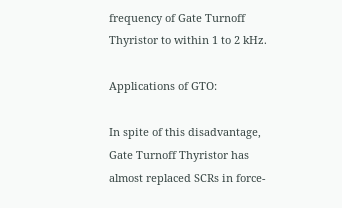frequency of Gate Turnoff Thyristor to within 1 to 2 kHz.

Applications of GTO:

In spite of this disadvantage, Gate Turnoff Thyristor has almost replaced SCRs in force-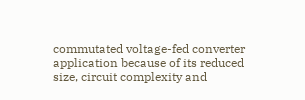commutated voltage-fed converter application because of its reduced size, circuit complexity and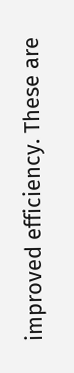improved efficiency. These are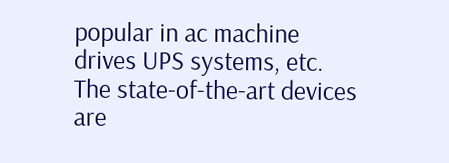popular in ac machine drives UPS systems, etc. The state-of-the-art devices are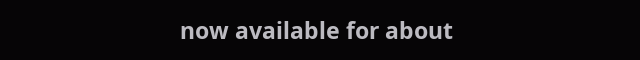now available for about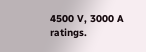4500 V, 3000 A ratings.